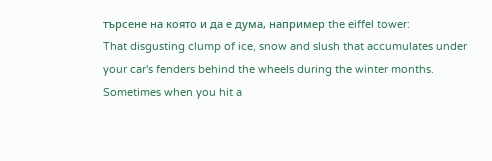търсене на която и да е дума, например the eiffel tower:
That disgusting clump of ice, snow and slush that accumulates under your car's fenders behind the wheels during the winter months.
Sometimes when you hit a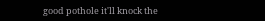good pothole it'll knock the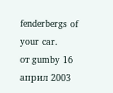fenderbergs of your car.
от gumby 16 април 2003